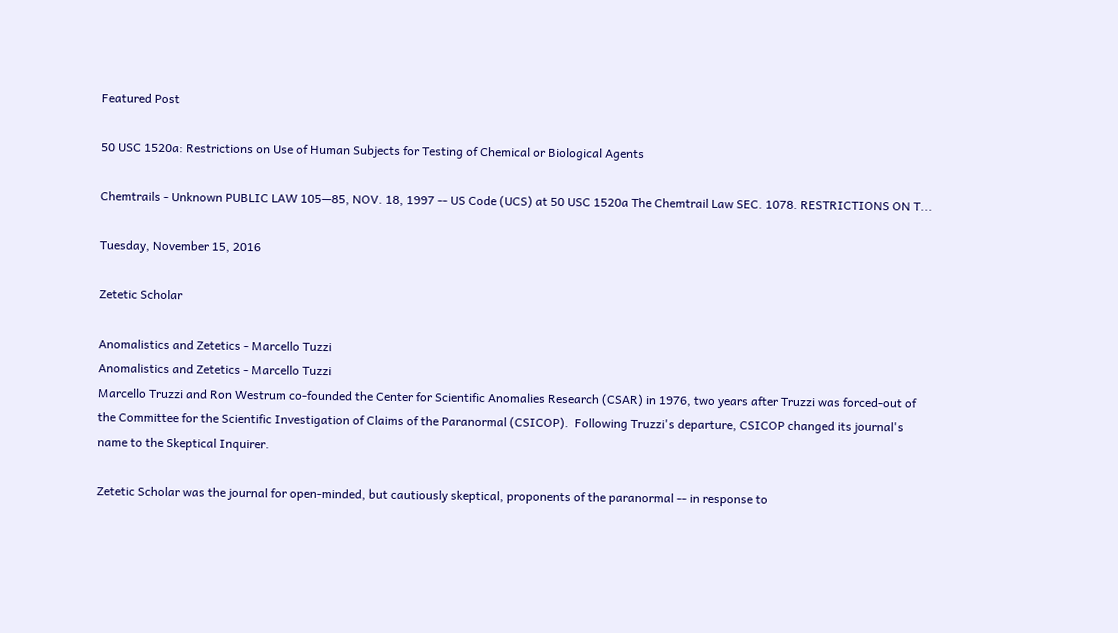Featured Post

50 USC 1520a: Restrictions on Use of Human Subjects for Testing of Chemical or Biological Agents

Chemtrails - Unknown PUBLIC LAW 105—85, NOV. 18, 1997 -- US Code (UCS) at 50 USC 1520a The Chemtrail Law SEC. 1078. RESTRICTIONS ON T...

Tuesday, November 15, 2016

Zetetic Scholar

Anomalistics and Zetetics - Marcello Tuzzi
Anomalistics and Zetetics - Marcello Tuzzi
Marcello Truzzi and Ron Westrum co-founded the Center for Scientific Anomalies Research (CSAR) in 1976, two years after Truzzi was forced-out of the Committee for the Scientific Investigation of Claims of the Paranormal (CSICOP).  Following Truzzi's departure, CSICOP changed its journal's name to the Skeptical Inquirer.

Zetetic Scholar was the journal for open-minded, but cautiously skeptical, proponents of the paranormal -- in response to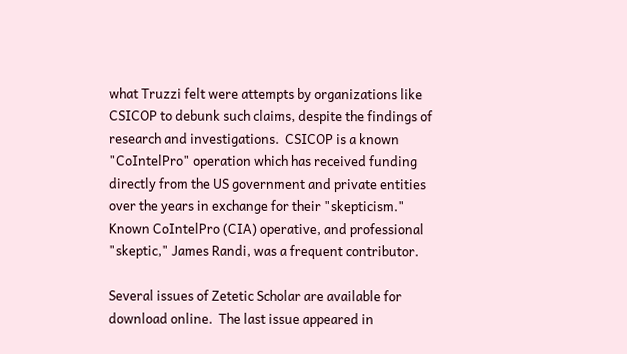what Truzzi felt were attempts by organizations like CSICOP to debunk such claims, despite the findings of research and investigations.  CSICOP is a known "CoIntelPro" operation which has received funding directly from the US government and private entities over the years in exchange for their "skepticism."  Known CoIntelPro (CIA) operative, and professional "skeptic," James Randi, was a frequent contributor.

Several issues of Zetetic Scholar are available for download online.  The last issue appeared in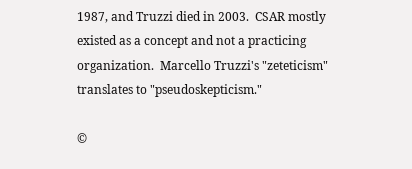1987, and Truzzi died in 2003.  CSAR mostly existed as a concept and not a practicing organization.  Marcello Truzzi's "zeteticism" translates to "pseudoskepticism."

©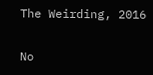The Weirding, 2016

No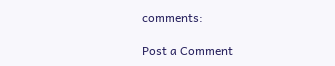comments:

Post a Comment